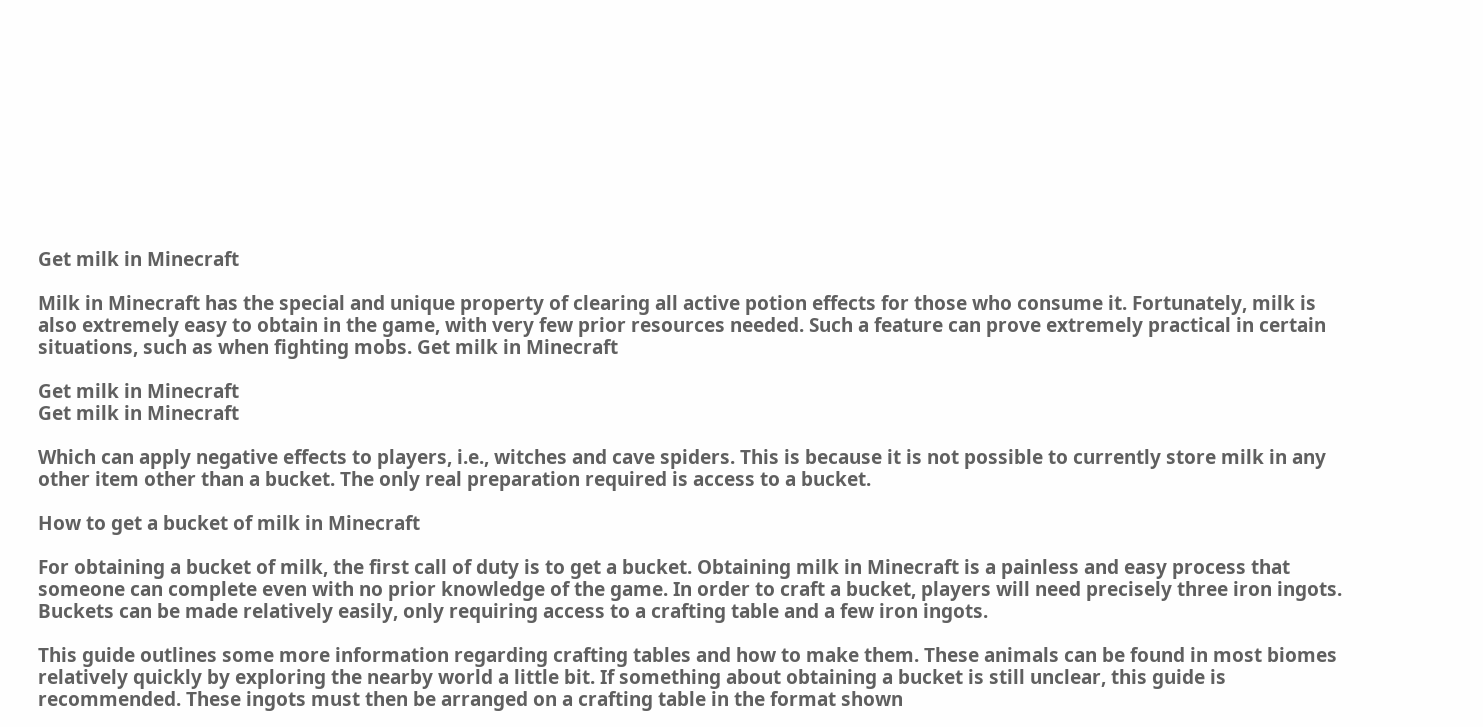Get milk in Minecraft

Milk in Minecraft has the special and unique property of clearing all active potion effects for those who consume it. Fortunately, milk is also extremely easy to obtain in the game, with very few prior resources needed. Such a feature can prove extremely practical in certain situations, such as when fighting mobs. Get milk in Minecraft

Get milk in Minecraft
Get milk in Minecraft

Which can apply negative effects to players, i.e., witches and cave spiders. This is because it is not possible to currently store milk in any other item other than a bucket. The only real preparation required is access to a bucket.

How to get a bucket of milk in Minecraft

For obtaining a bucket of milk, the first call of duty is to get a bucket. Obtaining milk in Minecraft is a painless and easy process that someone can complete even with no prior knowledge of the game. In order to craft a bucket, players will need precisely three iron ingots. Buckets can be made relatively easily, only requiring access to a crafting table and a few iron ingots.

This guide outlines some more information regarding crafting tables and how to make them. These animals can be found in most biomes relatively quickly by exploring the nearby world a little bit. If something about obtaining a bucket is still unclear, this guide is recommended. These ingots must then be arranged on a crafting table in the format shown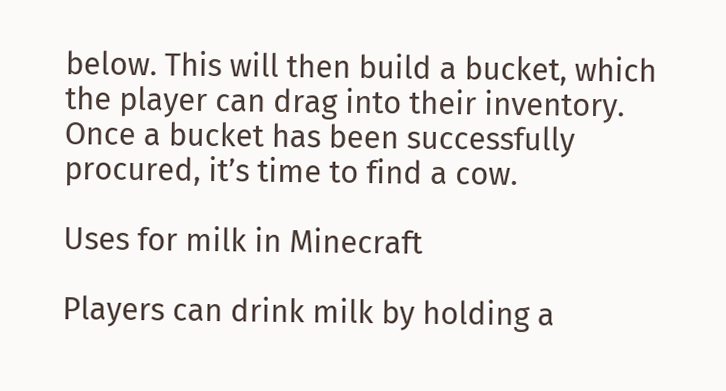below. This will then build a bucket, which the player can drag into their inventory. Once a bucket has been successfully procured, it’s time to find a cow.

Uses for milk in Minecraft

Players can drink milk by holding a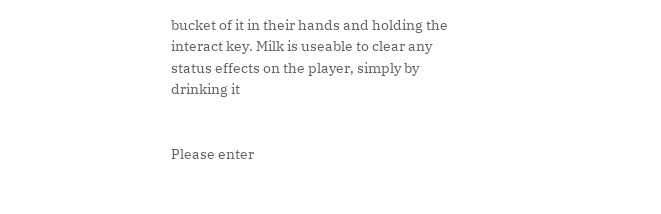bucket of it in their hands and holding the interact key. Milk is useable to clear any status effects on the player, simply by drinking it


Please enter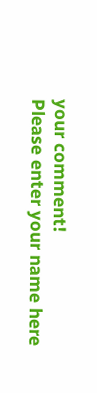your comment!
Please enter your name here